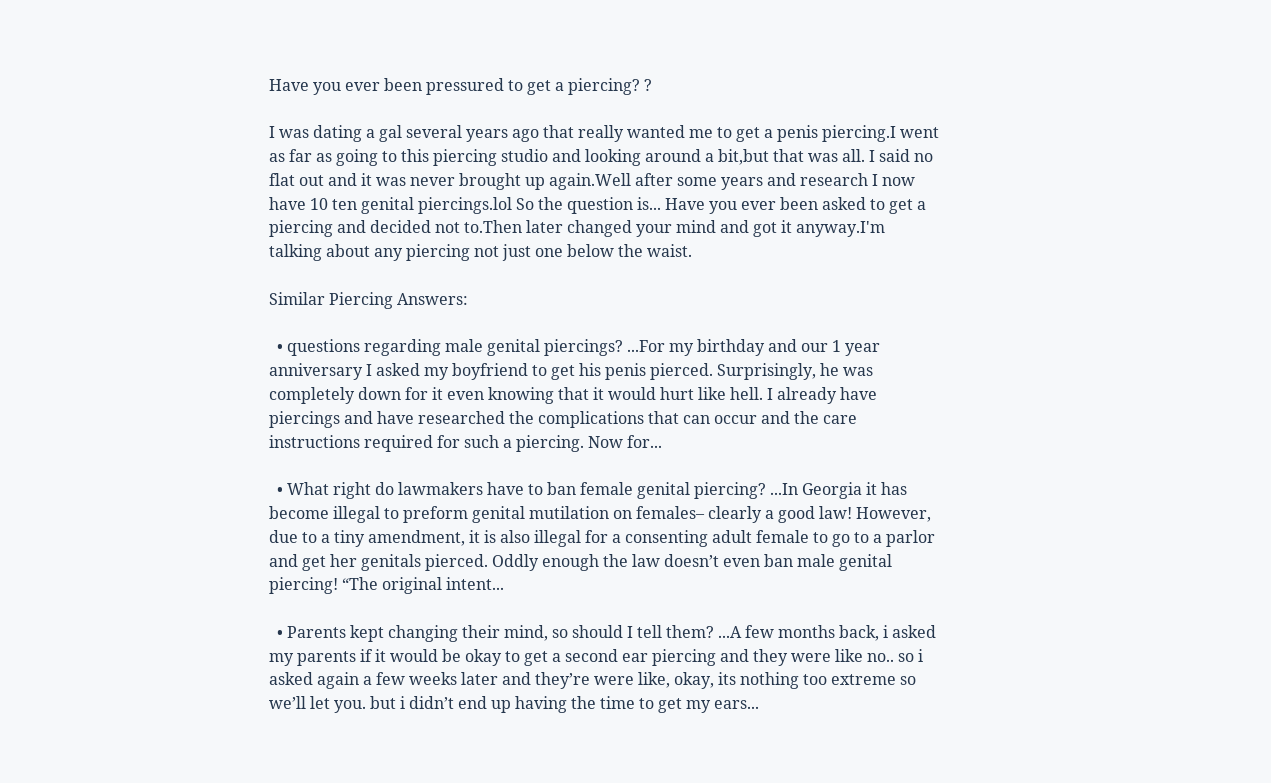Have you ever been pressured to get a piercing? ?

I was dating a gal several years ago that really wanted me to get a penis piercing.I went as far as going to this piercing studio and looking around a bit,but that was all. I said no flat out and it was never brought up again.Well after some years and research I now have 10 ten genital piercings.lol So the question is... Have you ever been asked to get a piercing and decided not to.Then later changed your mind and got it anyway.I'm talking about any piercing not just one below the waist.

Similar Piercing Answers:

  • questions regarding male genital piercings? ...For my birthday and our 1 year anniversary I asked my boyfriend to get his penis pierced. Surprisingly, he was completely down for it even knowing that it would hurt like hell. I already have piercings and have researched the complications that can occur and the care instructions required for such a piercing. Now for...

  • What right do lawmakers have to ban female genital piercing? ...In Georgia it has become illegal to preform genital mutilation on females– clearly a good law! However, due to a tiny amendment, it is also illegal for a consenting adult female to go to a parlor and get her genitals pierced. Oddly enough the law doesn’t even ban male genital piercing! “The original intent...

  • Parents kept changing their mind, so should I tell them? ...A few months back, i asked my parents if it would be okay to get a second ear piercing and they were like no.. so i asked again a few weeks later and they’re were like, okay, its nothing too extreme so we’ll let you. but i didn’t end up having the time to get my ears...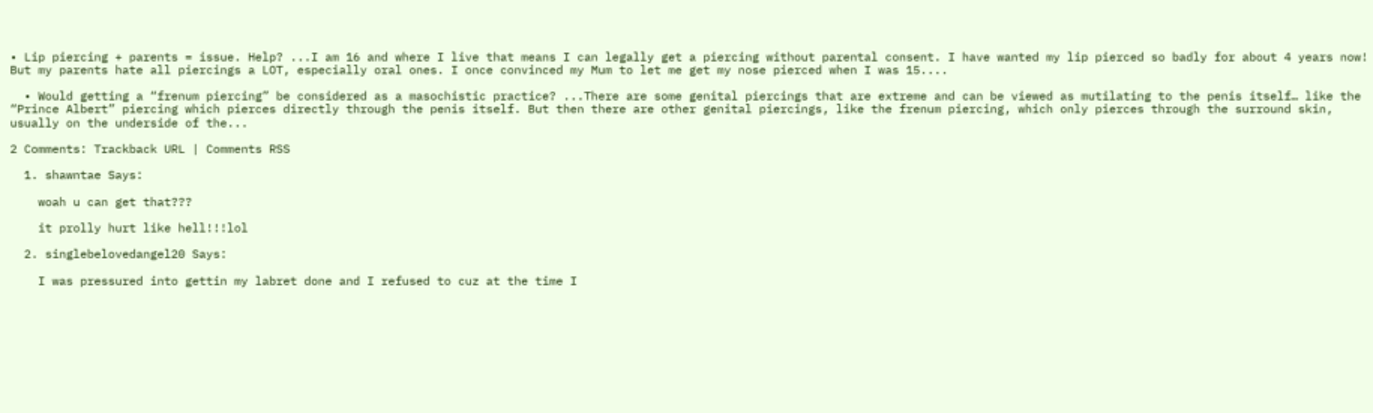• Lip piercing + parents = issue. Help? ...I am 16 and where I live that means I can legally get a piercing without parental consent. I have wanted my lip pierced so badly for about 4 years now! But my parents hate all piercings a LOT, especially oral ones. I once convinced my Mum to let me get my nose pierced when I was 15....

  • Would getting a “frenum piercing” be considered as a masochistic practice? ...There are some genital piercings that are extreme and can be viewed as mutilating to the penis itself… like the “Prince Albert” piercing which pierces directly through the penis itself. But then there are other genital piercings, like the frenum piercing, which only pierces through the surround skin, usually on the underside of the...

2 Comments: Trackback URL | Comments RSS

  1. shawntae Says:

    woah u can get that???

    it prolly hurt like hell!!!lol

  2. singlebelovedangel20 Says:

    I was pressured into gettin my labret done and I refused to cuz at the time I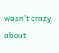wasn’t crazy about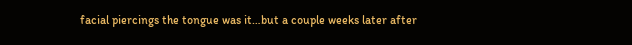facial piercings the tongue was it…but a couple weeks later after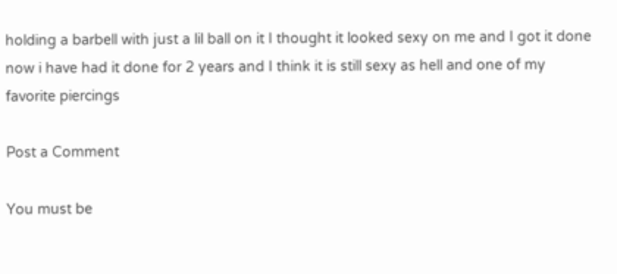holding a barbell with just a lil ball on it I thought it looked sexy on me and I got it done now i have had it done for 2 years and I think it is still sexy as hell and one of my favorite piercings

Post a Comment

You must be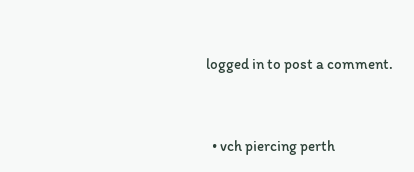logged in to post a comment.


  • vch piercing perth